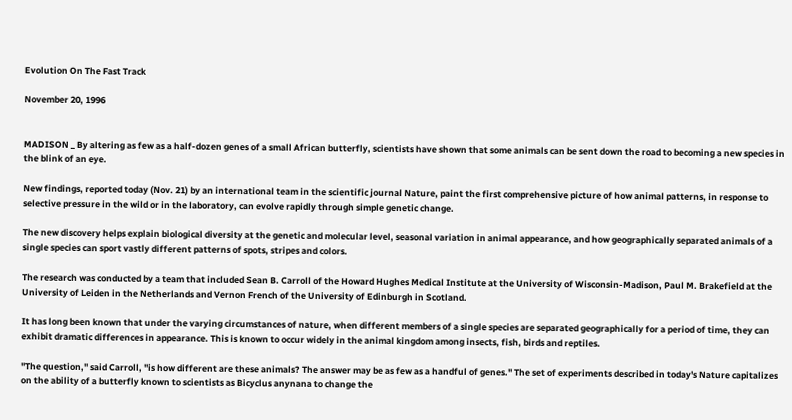Evolution On The Fast Track

November 20, 1996


MADISON _ By altering as few as a half-dozen genes of a small African butterfly, scientists have shown that some animals can be sent down the road to becoming a new species in the blink of an eye.

New findings, reported today (Nov. 21) by an international team in the scientific journal Nature, paint the first comprehensive picture of how animal patterns, in response to selective pressure in the wild or in the laboratory, can evolve rapidly through simple genetic change.

The new discovery helps explain biological diversity at the genetic and molecular level, seasonal variation in animal appearance, and how geographically separated animals of a single species can sport vastly different patterns of spots, stripes and colors.

The research was conducted by a team that included Sean B. Carroll of the Howard Hughes Medical Institute at the University of Wisconsin-Madison, Paul M. Brakefield at the University of Leiden in the Netherlands and Vernon French of the University of Edinburgh in Scotland.

It has long been known that under the varying circumstances of nature, when different members of a single species are separated geographically for a period of time, they can exhibit dramatic differences in appearance. This is known to occur widely in the animal kingdom among insects, fish, birds and reptiles.

"The question," said Carroll, "is how different are these animals? The answer may be as few as a handful of genes." The set of experiments described in today's Nature capitalizes on the ability of a butterfly known to scientists as Bicyclus anynana to change the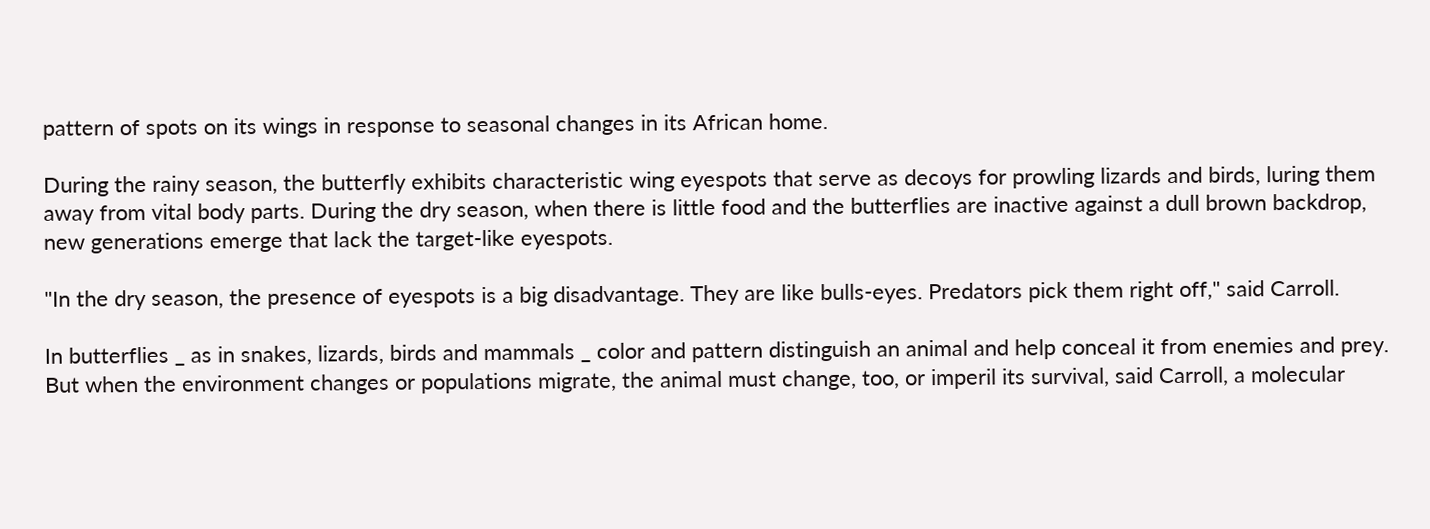pattern of spots on its wings in response to seasonal changes in its African home.

During the rainy season, the butterfly exhibits characteristic wing eyespots that serve as decoys for prowling lizards and birds, luring them away from vital body parts. During the dry season, when there is little food and the butterflies are inactive against a dull brown backdrop, new generations emerge that lack the target-like eyespots.

"In the dry season, the presence of eyespots is a big disadvantage. They are like bulls-eyes. Predators pick them right off," said Carroll.

In butterflies _ as in snakes, lizards, birds and mammals _ color and pattern distinguish an animal and help conceal it from enemies and prey. But when the environment changes or populations migrate, the animal must change, too, or imperil its survival, said Carroll, a molecular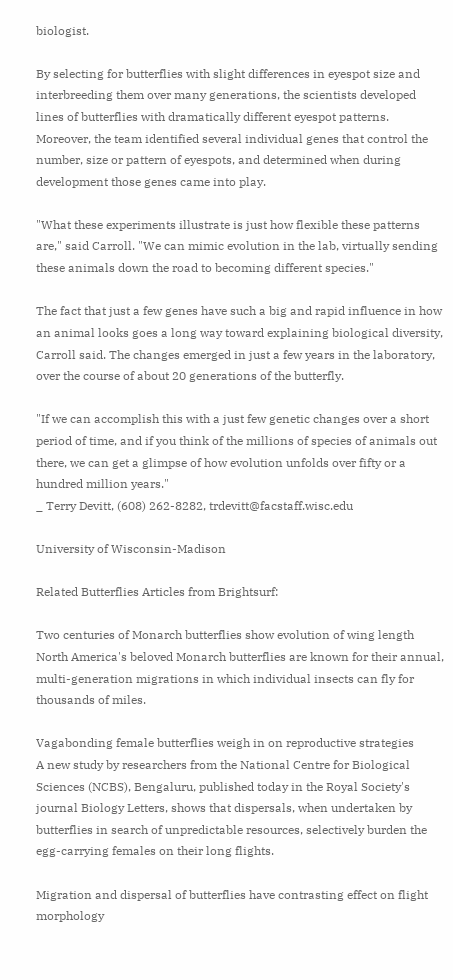biologist.

By selecting for butterflies with slight differences in eyespot size and interbreeding them over many generations, the scientists developed lines of butterflies with dramatically different eyespot patterns. Moreover, the team identified several individual genes that control the number, size or pattern of eyespots, and determined when during development those genes came into play.

"What these experiments illustrate is just how flexible these patterns are," said Carroll. "We can mimic evolution in the lab, virtually sending these animals down the road to becoming different species."

The fact that just a few genes have such a big and rapid influence in how an animal looks goes a long way toward explaining biological diversity, Carroll said. The changes emerged in just a few years in the laboratory, over the course of about 20 generations of the butterfly.

"If we can accomplish this with a just few genetic changes over a short period of time, and if you think of the millions of species of animals out there, we can get a glimpse of how evolution unfolds over fifty or a hundred million years."
_ Terry Devitt, (608) 262-8282, trdevitt@facstaff.wisc.edu

University of Wisconsin-Madison

Related Butterflies Articles from Brightsurf:

Two centuries of Monarch butterflies show evolution of wing length
North America's beloved Monarch butterflies are known for their annual, multi-generation migrations in which individual insects can fly for thousands of miles.

Vagabonding female butterflies weigh in on reproductive strategies
A new study by researchers from the National Centre for Biological Sciences (NCBS), Bengaluru, published today in the Royal Society's journal Biology Letters, shows that dispersals, when undertaken by butterflies in search of unpredictable resources, selectively burden the egg-carrying females on their long flights.

Migration and dispersal of butterflies have contrasting effect on flight morphology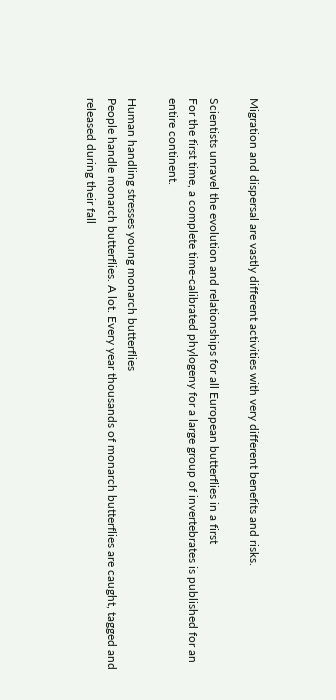Migration and dispersal are vastly different activities with very different benefits and risks.

Scientists unravel the evolution and relationships for all European butterflies in a first
For the first time, a complete time-calibrated phylogeny for a large group of invertebrates is published for an entire continent.

Human handling stresses young monarch butterflies
People handle monarch butterflies. A lot. Every year thousands of monarch butterflies are caught, tagged and released during their fall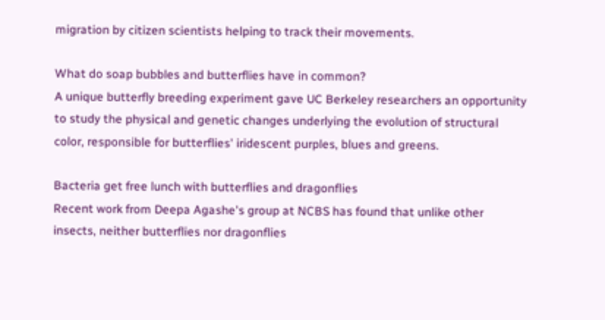migration by citizen scientists helping to track their movements.

What do soap bubbles and butterflies have in common?
A unique butterfly breeding experiment gave UC Berkeley researchers an opportunity to study the physical and genetic changes underlying the evolution of structural color, responsible for butterflies' iridescent purples, blues and greens.

Bacteria get free lunch with butterflies and dragonflies
Recent work from Deepa Agashe's group at NCBS has found that unlike other insects, neither butterflies nor dragonflies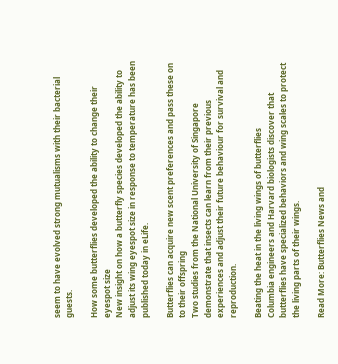seem to have evolved strong mutualisms with their bacterial guests.

How some butterflies developed the ability to change their eyespot size
New insight on how a butterfly species developed the ability to adjust its wing eyespot size in response to temperature has been published today in eLife.

Butterflies can acquire new scent preferences and pass these on to their offspring
Two studies from the National University of Singapore demonstrate that insects can learn from their previous experiences and adjust their future behaviour for survival and reproduction.

Beating the heat in the living wings of butterflies
Columbia engineers and Harvard biologists discover that butterflies have specialized behaviors and wing scales to protect the living parts of their wings.

Read More: Butterflies News and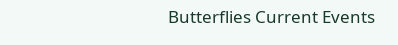Butterflies Current Events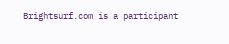Brightsurf.com is a participant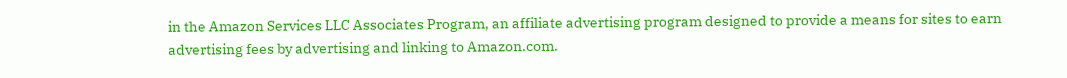in the Amazon Services LLC Associates Program, an affiliate advertising program designed to provide a means for sites to earn advertising fees by advertising and linking to Amazon.com.